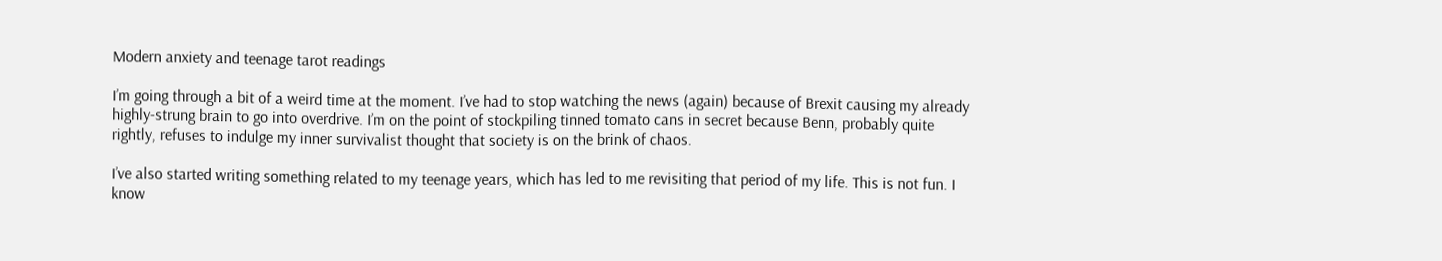Modern anxiety and teenage tarot readings

I’m going through a bit of a weird time at the moment. I’ve had to stop watching the news (again) because of Brexit causing my already highly-strung brain to go into overdrive. I’m on the point of stockpiling tinned tomato cans in secret because Benn, probably quite rightly, refuses to indulge my inner survivalist thought that society is on the brink of chaos.

I’ve also started writing something related to my teenage years, which has led to me revisiting that period of my life. This is not fun. I know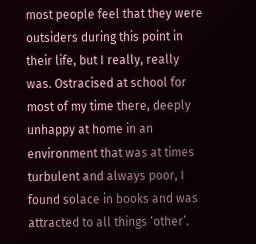most people feel that they were outsiders during this point in their life, but I really, really was. Ostracised at school for most of my time there, deeply unhappy at home in an environment that was at times turbulent and always poor, I found solace in books and was attracted to all things ‘other’.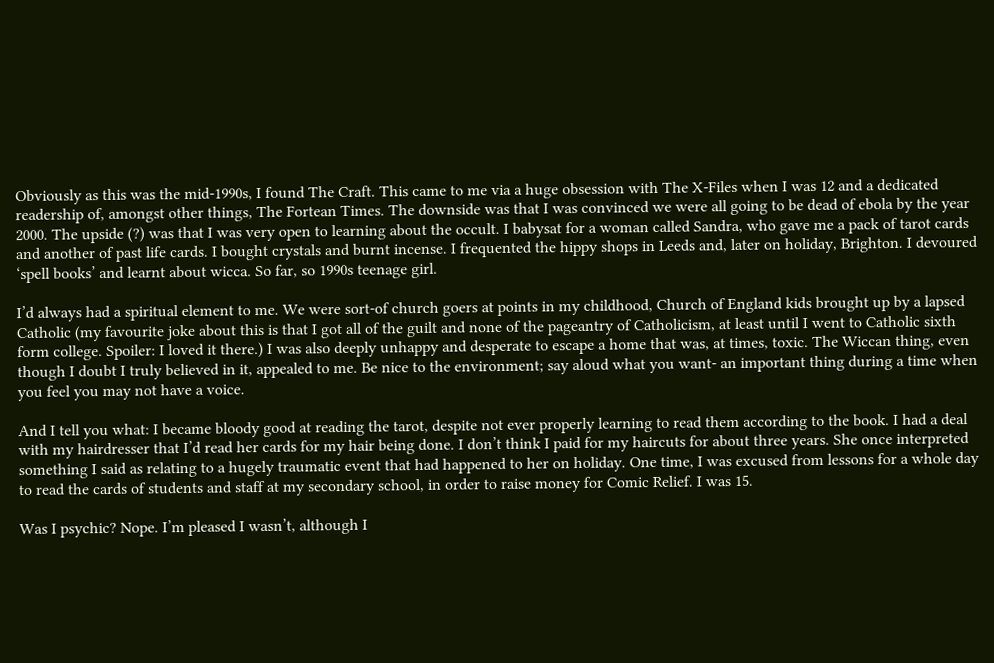Obviously as this was the mid-1990s, I found The Craft. This came to me via a huge obsession with The X-Files when I was 12 and a dedicated readership of, amongst other things, The Fortean Times. The downside was that I was convinced we were all going to be dead of ebola by the year 2000. The upside (?) was that I was very open to learning about the occult. I babysat for a woman called Sandra, who gave me a pack of tarot cards and another of past life cards. I bought crystals and burnt incense. I frequented the hippy shops in Leeds and, later on holiday, Brighton. I devoured ‘spell books’ and learnt about wicca. So far, so 1990s teenage girl.

I’d always had a spiritual element to me. We were sort-of church goers at points in my childhood, Church of England kids brought up by a lapsed Catholic (my favourite joke about this is that I got all of the guilt and none of the pageantry of Catholicism, at least until I went to Catholic sixth form college. Spoiler: I loved it there.) I was also deeply unhappy and desperate to escape a home that was, at times, toxic. The Wiccan thing, even though I doubt I truly believed in it, appealed to me. Be nice to the environment; say aloud what you want- an important thing during a time when you feel you may not have a voice.

And I tell you what: I became bloody good at reading the tarot, despite not ever properly learning to read them according to the book. I had a deal with my hairdresser that I’d read her cards for my hair being done. I don’t think I paid for my haircuts for about three years. She once interpreted something I said as relating to a hugely traumatic event that had happened to her on holiday. One time, I was excused from lessons for a whole day to read the cards of students and staff at my secondary school, in order to raise money for Comic Relief. I was 15.

Was I psychic? Nope. I’m pleased I wasn’t, although I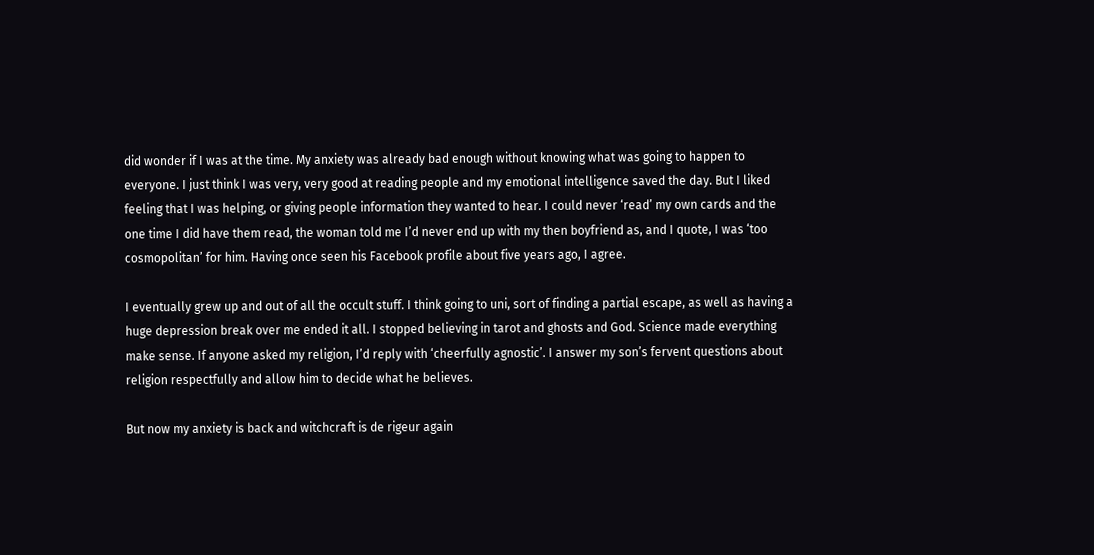did wonder if I was at the time. My anxiety was already bad enough without knowing what was going to happen to everyone. I just think I was very, very good at reading people and my emotional intelligence saved the day. But I liked feeling that I was helping, or giving people information they wanted to hear. I could never ‘read’ my own cards and the one time I did have them read, the woman told me I’d never end up with my then boyfriend as, and I quote, I was ‘too cosmopolitan’ for him. Having once seen his Facebook profile about five years ago, I agree.

I eventually grew up and out of all the occult stuff. I think going to uni, sort of finding a partial escape, as well as having a huge depression break over me ended it all. I stopped believing in tarot and ghosts and God. Science made everything make sense. If anyone asked my religion, I’d reply with ‘cheerfully agnostic’. I answer my son’s fervent questions about religion respectfully and allow him to decide what he believes.

But now my anxiety is back and witchcraft is de rigeur again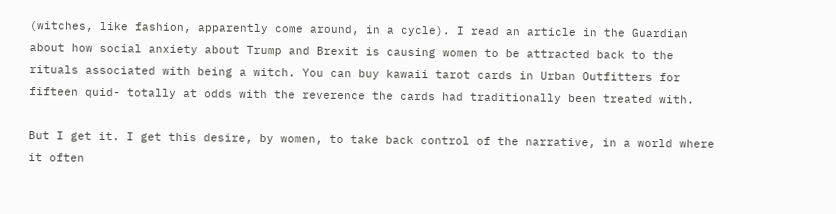(witches, like fashion, apparently come around, in a cycle). I read an article in the Guardian about how social anxiety about Trump and Brexit is causing women to be attracted back to the rituals associated with being a witch. You can buy kawaii tarot cards in Urban Outfitters for fifteen quid- totally at odds with the reverence the cards had traditionally been treated with.

But I get it. I get this desire, by women, to take back control of the narrative, in a world where it often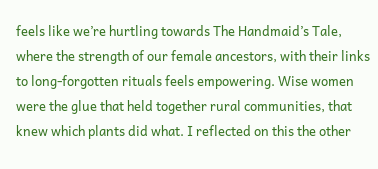feels like we’re hurtling towards The Handmaid’s Tale, where the strength of our female ancestors, with their links to long-forgotten rituals feels empowering. Wise women were the glue that held together rural communities, that knew which plants did what. I reflected on this the other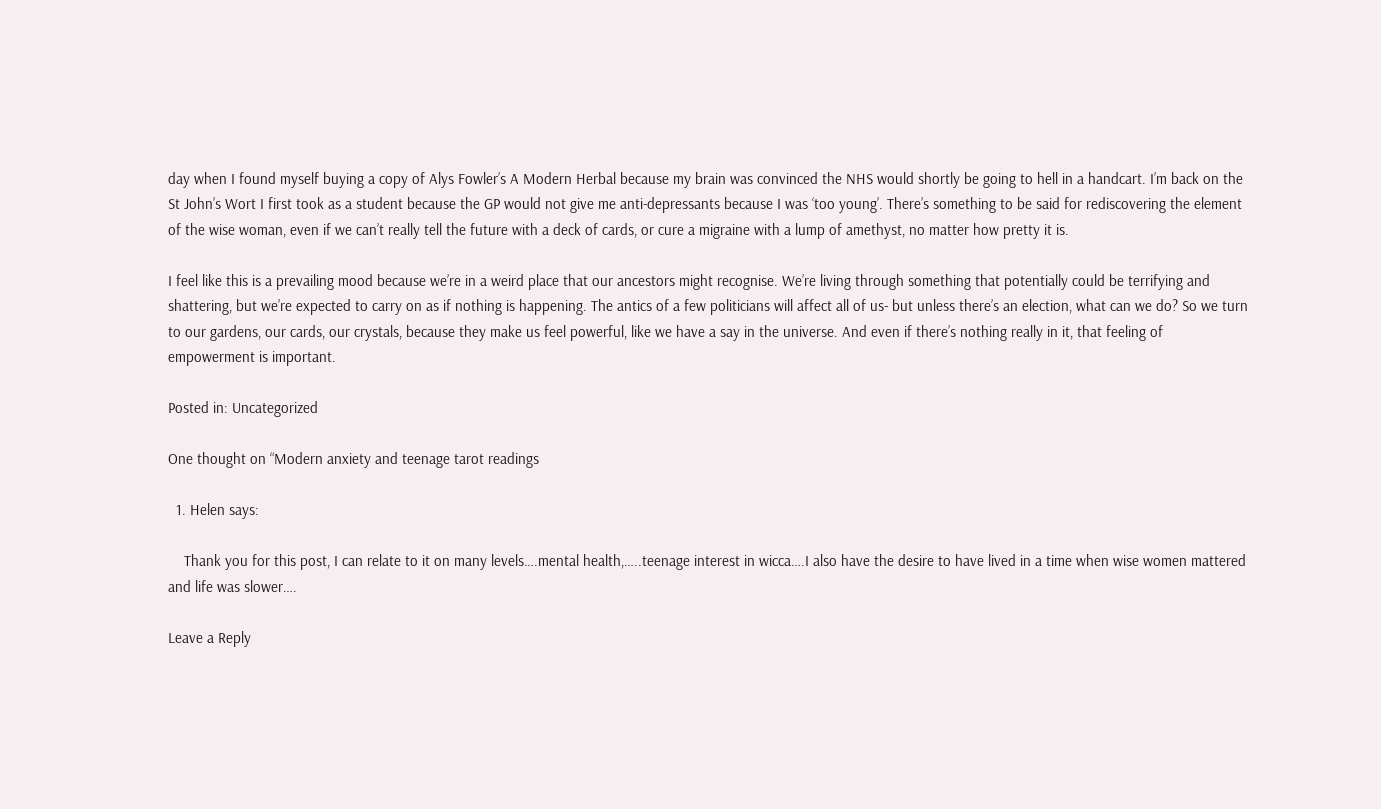day when I found myself buying a copy of Alys Fowler’s A Modern Herbal because my brain was convinced the NHS would shortly be going to hell in a handcart. I’m back on the St John’s Wort I first took as a student because the GP would not give me anti-depressants because I was ‘too young’. There’s something to be said for rediscovering the element of the wise woman, even if we can’t really tell the future with a deck of cards, or cure a migraine with a lump of amethyst, no matter how pretty it is.

I feel like this is a prevailing mood because we’re in a weird place that our ancestors might recognise. We’re living through something that potentially could be terrifying and shattering, but we’re expected to carry on as if nothing is happening. The antics of a few politicians will affect all of us- but unless there’s an election, what can we do? So we turn to our gardens, our cards, our crystals, because they make us feel powerful, like we have a say in the universe. And even if there’s nothing really in it, that feeling of empowerment is important.

Posted in: Uncategorized

One thought on “Modern anxiety and teenage tarot readings

  1. Helen says:

    Thank you for this post, I can relate to it on many levels….mental health,…..teenage interest in wicca….I also have the desire to have lived in a time when wise women mattered and life was slower….

Leave a Reply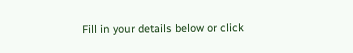Fill in your details below or click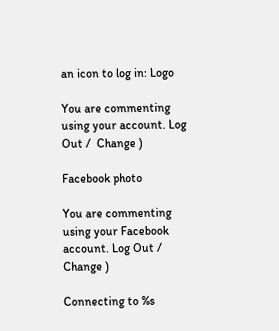an icon to log in: Logo

You are commenting using your account. Log Out /  Change )

Facebook photo

You are commenting using your Facebook account. Log Out /  Change )

Connecting to %s